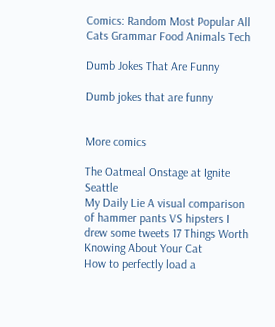Comics: Random Most Popular All Cats Grammar Food Animals Tech

Dumb Jokes That Are Funny

Dumb jokes that are funny


More comics

The Oatmeal Onstage at Ignite Seattle
My Daily Lie A visual comparison of hammer pants VS hipsters I drew some tweets 17 Things Worth Knowing About Your Cat
How to perfectly load a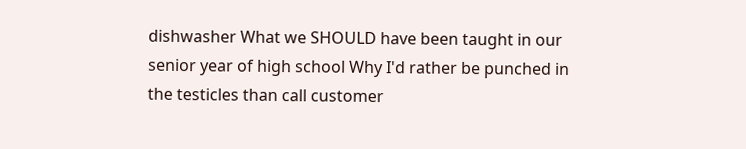dishwasher What we SHOULD have been taught in our senior year of high school Why I'd rather be punched in the testicles than call customer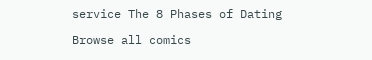service The 8 Phases of Dating

Browse all comics